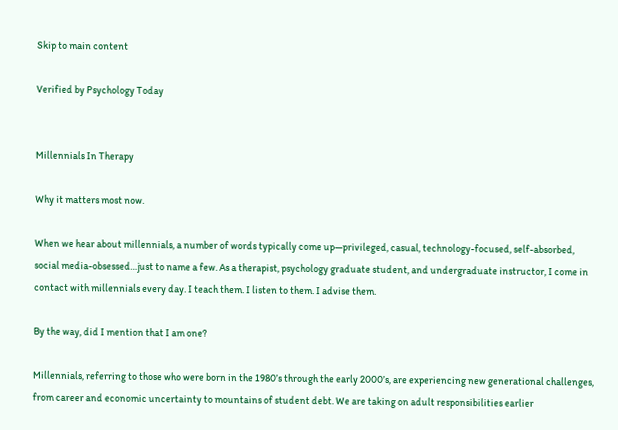Skip to main content

Verified by Psychology Today


Millennials In Therapy

Why it matters most now.

When we hear about millennials, a number of words typically come up—privileged, casual, technology-focused, self-absorbed, social media-obsessed…just to name a few. As a therapist, psychology graduate student, and undergraduate instructor, I come in contact with millennials every day. I teach them. I listen to them. I advise them.

By the way, did I mention that I am one?

Millennials, referring to those who were born in the 1980’s through the early 2000’s, are experiencing new generational challenges, from career and economic uncertainty to mountains of student debt. We are taking on adult responsibilities earlier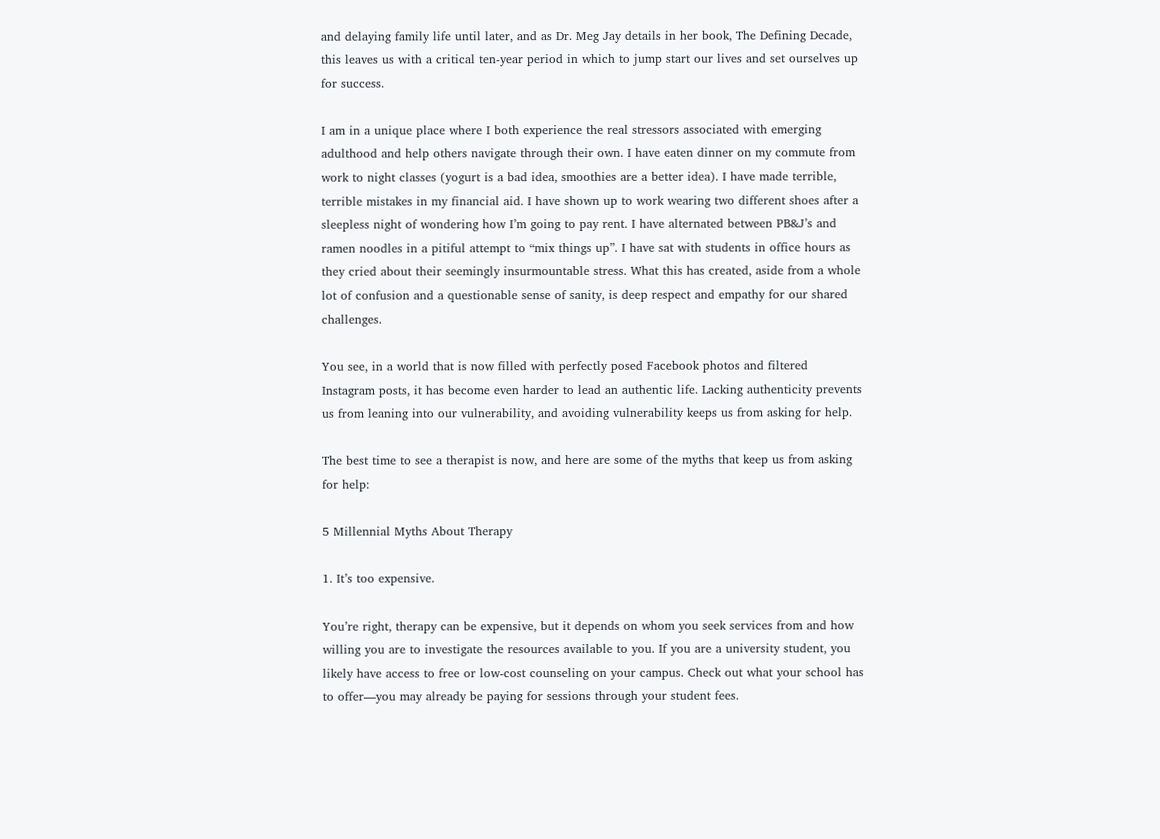and delaying family life until later, and as Dr. Meg Jay details in her book, The Defining Decade, this leaves us with a critical ten-year period in which to jump start our lives and set ourselves up for success.

I am in a unique place where I both experience the real stressors associated with emerging adulthood and help others navigate through their own. I have eaten dinner on my commute from work to night classes (yogurt is a bad idea, smoothies are a better idea). I have made terrible, terrible mistakes in my financial aid. I have shown up to work wearing two different shoes after a sleepless night of wondering how I’m going to pay rent. I have alternated between PB&J’s and ramen noodles in a pitiful attempt to “mix things up”. I have sat with students in office hours as they cried about their seemingly insurmountable stress. What this has created, aside from a whole lot of confusion and a questionable sense of sanity, is deep respect and empathy for our shared challenges.

You see, in a world that is now filled with perfectly posed Facebook photos and filtered Instagram posts, it has become even harder to lead an authentic life. Lacking authenticity prevents us from leaning into our vulnerability, and avoiding vulnerability keeps us from asking for help.

The best time to see a therapist is now, and here are some of the myths that keep us from asking for help:

5 Millennial Myths About Therapy

1. It’s too expensive.

You’re right, therapy can be expensive, but it depends on whom you seek services from and how willing you are to investigate the resources available to you. If you are a university student, you likely have access to free or low-cost counseling on your campus. Check out what your school has to offer—you may already be paying for sessions through your student fees.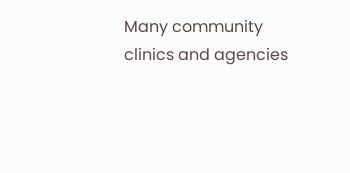Many community clinics and agencies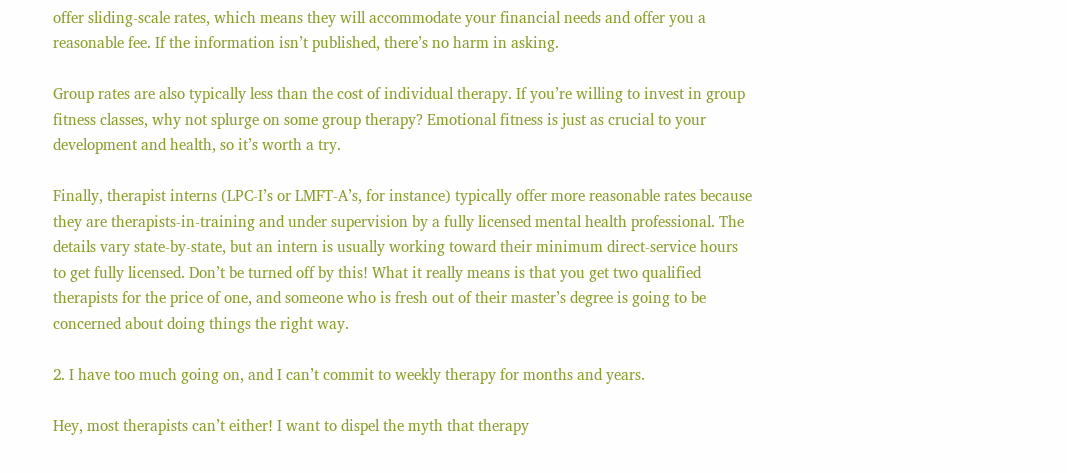offer sliding-scale rates, which means they will accommodate your financial needs and offer you a reasonable fee. If the information isn’t published, there’s no harm in asking.

Group rates are also typically less than the cost of individual therapy. If you’re willing to invest in group fitness classes, why not splurge on some group therapy? Emotional fitness is just as crucial to your development and health, so it’s worth a try.

Finally, therapist interns (LPC-I’s or LMFT-A’s, for instance) typically offer more reasonable rates because they are therapists-in-training and under supervision by a fully licensed mental health professional. The details vary state-by-state, but an intern is usually working toward their minimum direct-service hours to get fully licensed. Don’t be turned off by this! What it really means is that you get two qualified therapists for the price of one, and someone who is fresh out of their master’s degree is going to be concerned about doing things the right way.

2. I have too much going on, and I can’t commit to weekly therapy for months and years.

Hey, most therapists can’t either! I want to dispel the myth that therapy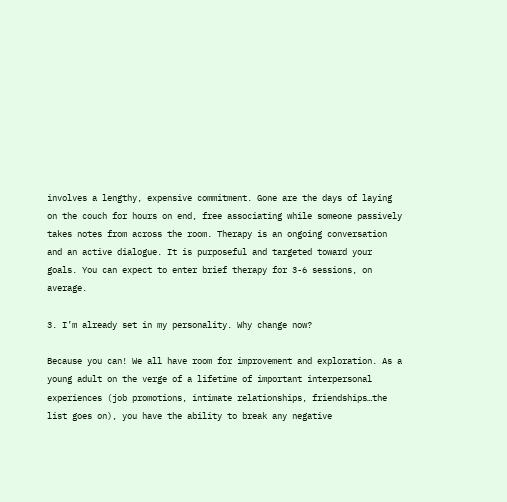involves a lengthy, expensive commitment. Gone are the days of laying on the couch for hours on end, free associating while someone passively takes notes from across the room. Therapy is an ongoing conversation and an active dialogue. It is purposeful and targeted toward your goals. You can expect to enter brief therapy for 3-6 sessions, on average.

3. I’m already set in my personality. Why change now?

Because you can! We all have room for improvement and exploration. As a young adult on the verge of a lifetime of important interpersonal experiences (job promotions, intimate relationships, friendships…the list goes on), you have the ability to break any negative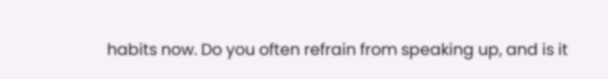habits now. Do you often refrain from speaking up, and is it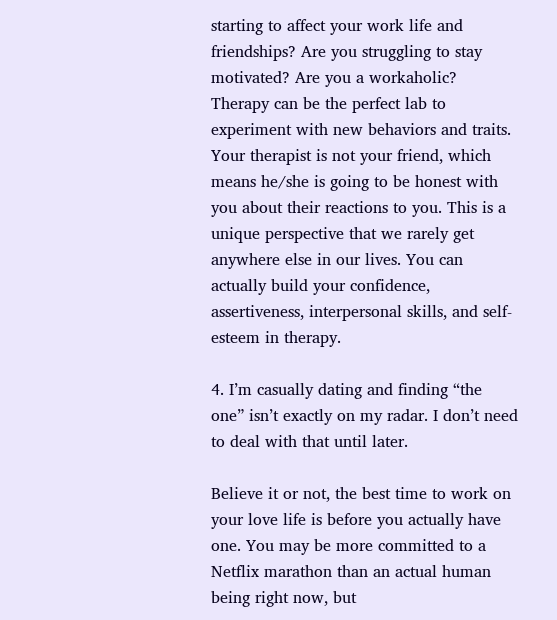starting to affect your work life and friendships? Are you struggling to stay motivated? Are you a workaholic? Therapy can be the perfect lab to experiment with new behaviors and traits. Your therapist is not your friend, which means he/she is going to be honest with you about their reactions to you. This is a unique perspective that we rarely get anywhere else in our lives. You can actually build your confidence, assertiveness, interpersonal skills, and self-esteem in therapy.

4. I’m casually dating and finding “the one” isn’t exactly on my radar. I don’t need to deal with that until later.

Believe it or not, the best time to work on your love life is before you actually have one. You may be more committed to a Netflix marathon than an actual human being right now, but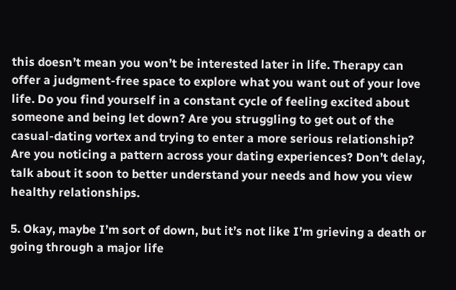this doesn’t mean you won’t be interested later in life. Therapy can offer a judgment-free space to explore what you want out of your love life. Do you find yourself in a constant cycle of feeling excited about someone and being let down? Are you struggling to get out of the casual-dating vortex and trying to enter a more serious relationship? Are you noticing a pattern across your dating experiences? Don’t delay, talk about it soon to better understand your needs and how you view healthy relationships.

5. Okay, maybe I’m sort of down, but it’s not like I’m grieving a death or going through a major life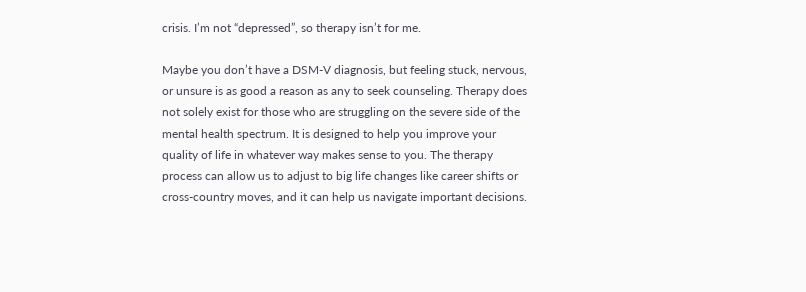crisis. I’m not “depressed”, so therapy isn’t for me.

Maybe you don’t have a DSM-V diagnosis, but feeling stuck, nervous, or unsure is as good a reason as any to seek counseling. Therapy does not solely exist for those who are struggling on the severe side of the mental health spectrum. It is designed to help you improve your quality of life in whatever way makes sense to you. The therapy process can allow us to adjust to big life changes like career shifts or cross-country moves, and it can help us navigate important decisions.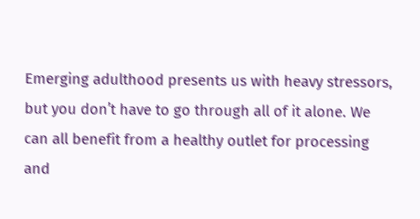Emerging adulthood presents us with heavy stressors, but you don’t have to go through all of it alone. We can all benefit from a healthy outlet for processing and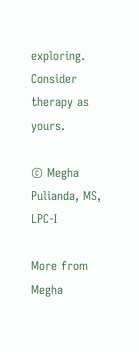exploring. Consider therapy as yours.

© Megha Pulianda, MS, LPC-I

More from Megha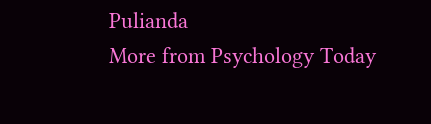Pulianda
More from Psychology Today